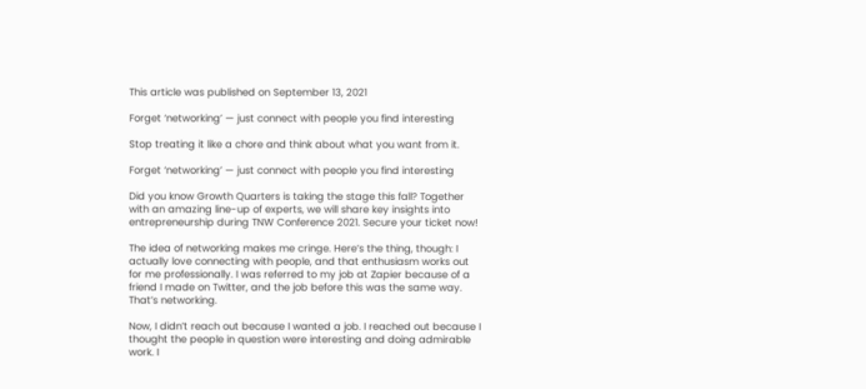This article was published on September 13, 2021

Forget ‘networking’ — just connect with people you find interesting

Stop treating it like a chore and think about what you want from it.

Forget ‘networking’ — just connect with people you find interesting

Did you know Growth Quarters is taking the stage this fall? Together with an amazing line-up of experts, we will share key insights into entrepreneurship during TNW Conference 2021. Secure your ticket now!

The idea of networking makes me cringe. Here’s the thing, though: I actually love connecting with people, and that enthusiasm works out for me professionally. I was referred to my job at Zapier because of a friend I made on Twitter, and the job before this was the same way. That’s networking.

Now, I didn’t reach out because I wanted a job. I reached out because I thought the people in question were interesting and doing admirable work. I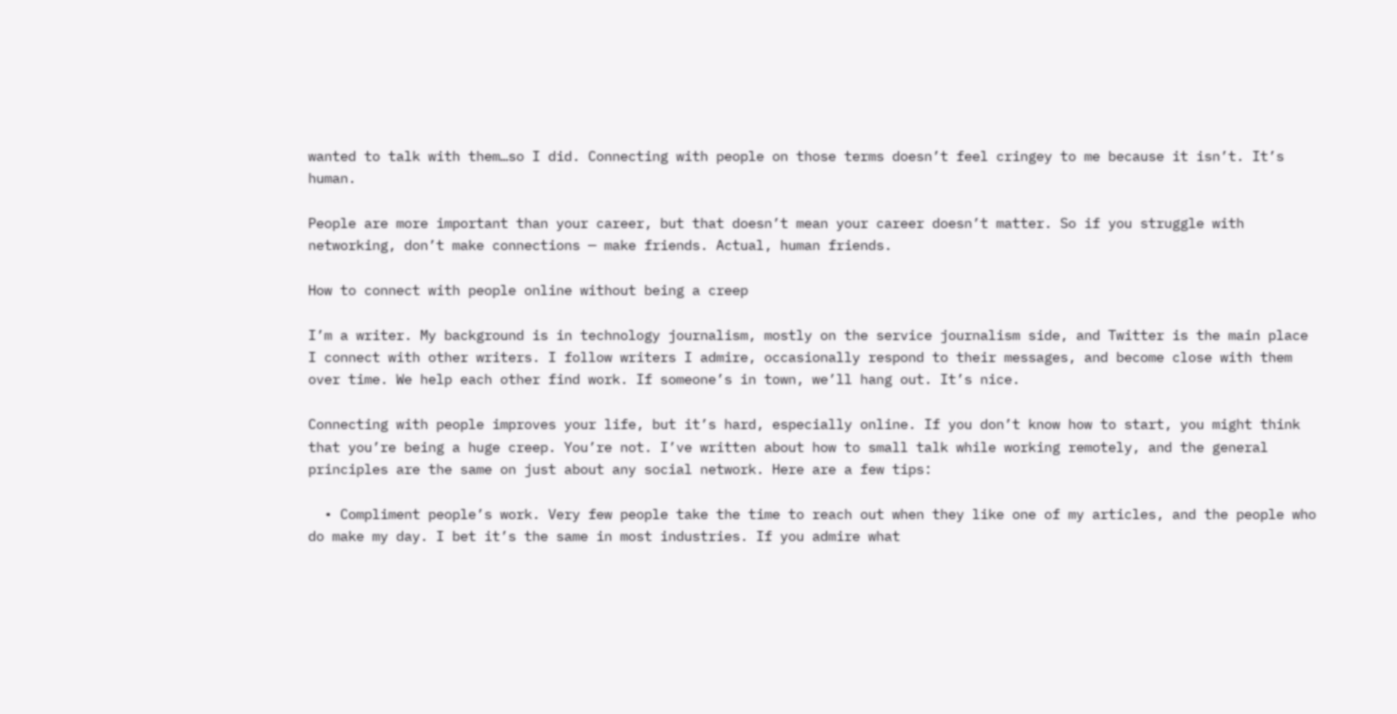wanted to talk with them…so I did. Connecting with people on those terms doesn’t feel cringey to me because it isn’t. It’s human.

People are more important than your career, but that doesn’t mean your career doesn’t matter. So if you struggle with networking, don’t make connections — make friends. Actual, human friends.

How to connect with people online without being a creep

I’m a writer. My background is in technology journalism, mostly on the service journalism side, and Twitter is the main place I connect with other writers. I follow writers I admire, occasionally respond to their messages, and become close with them over time. We help each other find work. If someone’s in town, we’ll hang out. It’s nice.

Connecting with people improves your life, but it’s hard, especially online. If you don’t know how to start, you might think that you’re being a huge creep. You’re not. I’ve written about how to small talk while working remotely, and the general principles are the same on just about any social network. Here are a few tips:

  • Compliment people’s work. Very few people take the time to reach out when they like one of my articles, and the people who do make my day. I bet it’s the same in most industries. If you admire what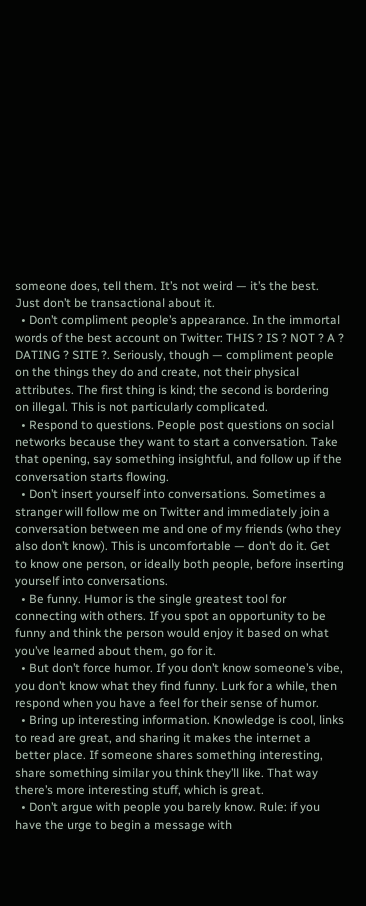someone does, tell them. It’s not weird — it’s the best. Just don’t be transactional about it.
  • Don’t compliment people’s appearance. In the immortal words of the best account on Twitter: THIS ? IS ? NOT ? A ? DATING ? SITE ?. Seriously, though — compliment people on the things they do and create, not their physical attributes. The first thing is kind; the second is bordering on illegal. This is not particularly complicated.
  • Respond to questions. People post questions on social networks because they want to start a conversation. Take that opening, say something insightful, and follow up if the conversation starts flowing.
  • Don’t insert yourself into conversations. Sometimes a stranger will follow me on Twitter and immediately join a conversation between me and one of my friends (who they also don’t know). This is uncomfortable — don’t do it. Get to know one person, or ideally both people, before inserting yourself into conversations.
  • Be funny. Humor is the single greatest tool for connecting with others. If you spot an opportunity to be funny and think the person would enjoy it based on what you’ve learned about them, go for it.
  • But don’t force humor. If you don’t know someone’s vibe, you don’t know what they find funny. Lurk for a while, then respond when you have a feel for their sense of humor.
  • Bring up interesting information. Knowledge is cool, links to read are great, and sharing it makes the internet a better place. If someone shares something interesting, share something similar you think they’ll like. That way there’s more interesting stuff, which is great.
  • Don’t argue with people you barely know. Rule: if you have the urge to begin a message with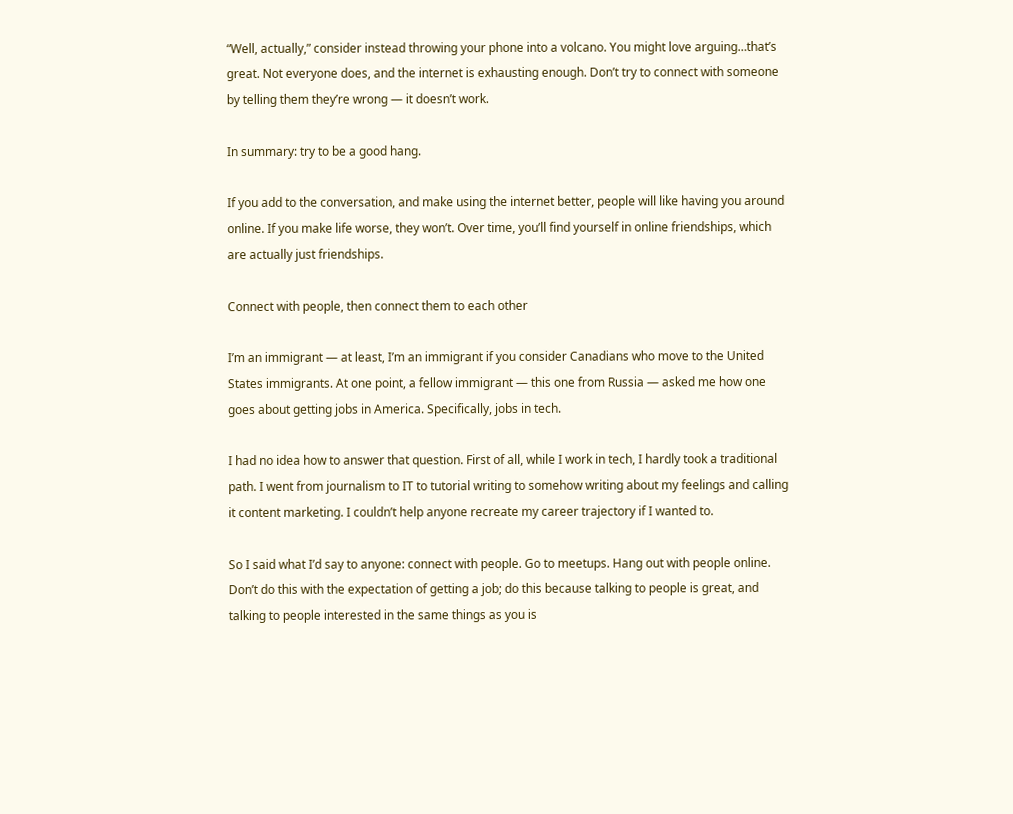“Well, actually,” consider instead throwing your phone into a volcano. You might love arguing…that’s great. Not everyone does, and the internet is exhausting enough. Don’t try to connect with someone by telling them they’re wrong — it doesn’t work.

In summary: try to be a good hang.

If you add to the conversation, and make using the internet better, people will like having you around online. If you make life worse, they won’t. Over time, you’ll find yourself in online friendships, which are actually just friendships.

Connect with people, then connect them to each other

I’m an immigrant — at least, I’m an immigrant if you consider Canadians who move to the United States immigrants. At one point, a fellow immigrant — this one from Russia — asked me how one goes about getting jobs in America. Specifically, jobs in tech.

I had no idea how to answer that question. First of all, while I work in tech, I hardly took a traditional path. I went from journalism to IT to tutorial writing to somehow writing about my feelings and calling it content marketing. I couldn’t help anyone recreate my career trajectory if I wanted to.

So I said what I’d say to anyone: connect with people. Go to meetups. Hang out with people online. Don’t do this with the expectation of getting a job; do this because talking to people is great, and talking to people interested in the same things as you is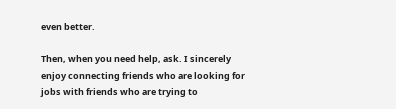even better.

Then, when you need help, ask. I sincerely enjoy connecting friends who are looking for jobs with friends who are trying to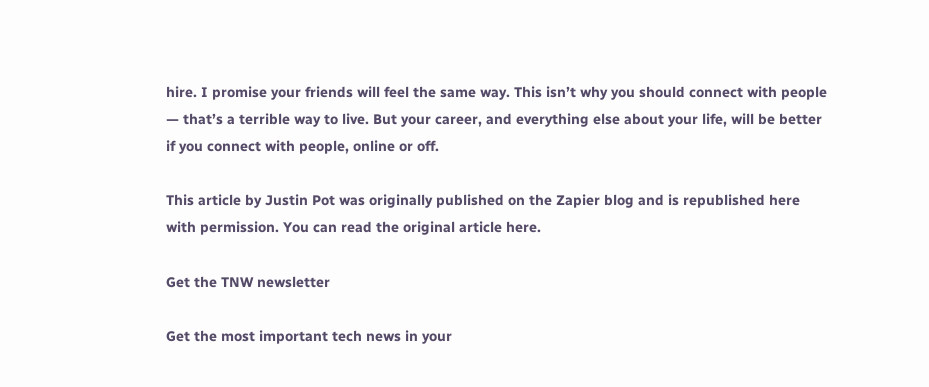hire. I promise your friends will feel the same way. This isn’t why you should connect with people — that’s a terrible way to live. But your career, and everything else about your life, will be better if you connect with people, online or off.

This article by Justin Pot was originally published on the Zapier blog and is republished here with permission. You can read the original article here.

Get the TNW newsletter

Get the most important tech news in your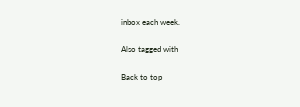inbox each week.

Also tagged with

Back to top